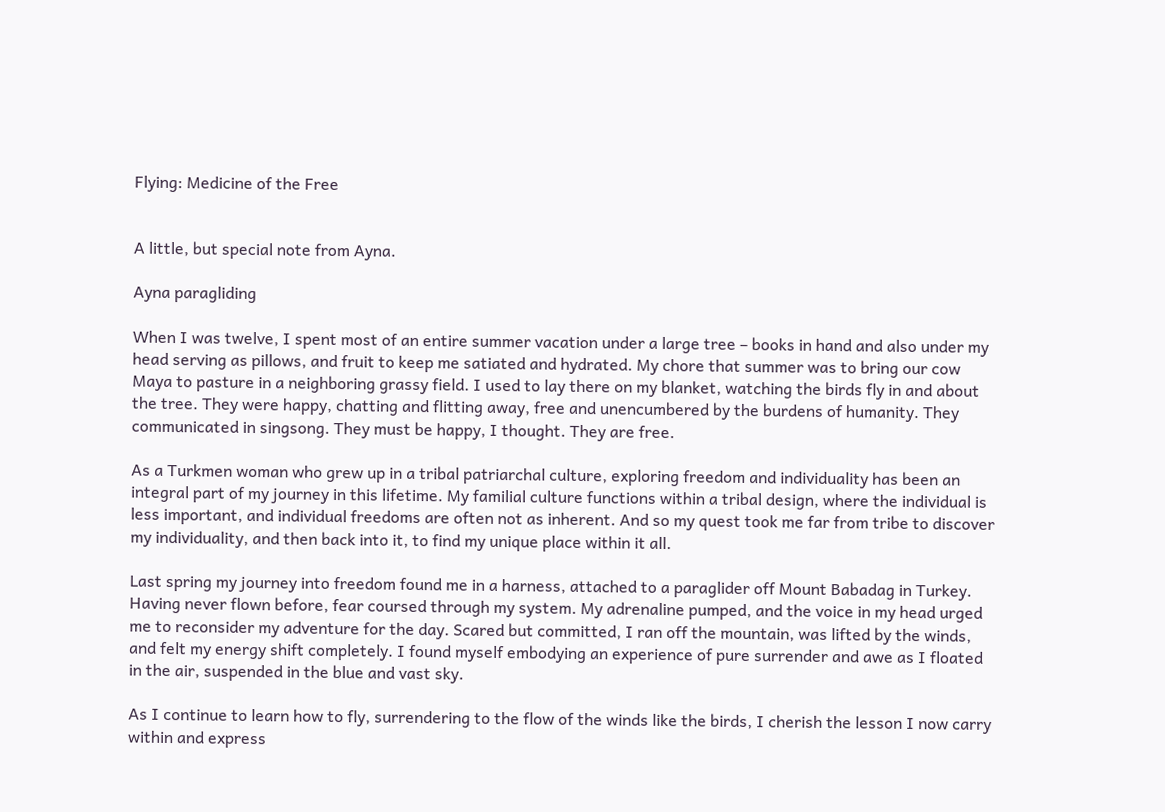Flying: Medicine of the Free


A little, but special note from Ayna.

Ayna paragliding

When I was twelve, I spent most of an entire summer vacation under a large tree – books in hand and also under my head serving as pillows, and fruit to keep me satiated and hydrated. My chore that summer was to bring our cow Maya to pasture in a neighboring grassy field. I used to lay there on my blanket, watching the birds fly in and about the tree. They were happy, chatting and flitting away, free and unencumbered by the burdens of humanity. They communicated in singsong. They must be happy, I thought. They are free.

As a Turkmen woman who grew up in a tribal patriarchal culture, exploring freedom and individuality has been an integral part of my journey in this lifetime. My familial culture functions within a tribal design, where the individual is less important, and individual freedoms are often not as inherent. And so my quest took me far from tribe to discover my individuality, and then back into it, to find my unique place within it all.

Last spring my journey into freedom found me in a harness, attached to a paraglider off Mount Babadag in Turkey. Having never flown before, fear coursed through my system. My adrenaline pumped, and the voice in my head urged me to reconsider my adventure for the day. Scared but committed, I ran off the mountain, was lifted by the winds, and felt my energy shift completely. I found myself embodying an experience of pure surrender and awe as I floated in the air, suspended in the blue and vast sky.

As I continue to learn how to fly, surrendering to the flow of the winds like the birds, I cherish the lesson I now carry within and express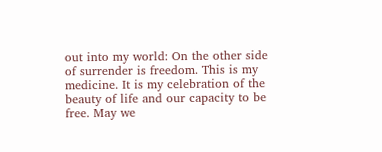out into my world: On the other side of surrender is freedom. This is my medicine. It is my celebration of the beauty of life and our capacity to be free. May we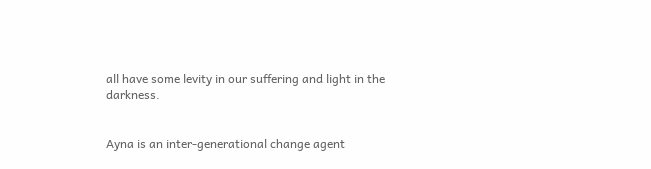all have some levity in our suffering and light in the darkness.


Ayna is an inter-generational change agent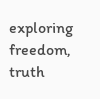exploring freedom, truth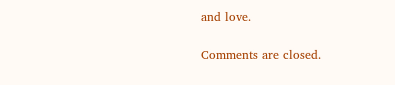and love.

Comments are closed.